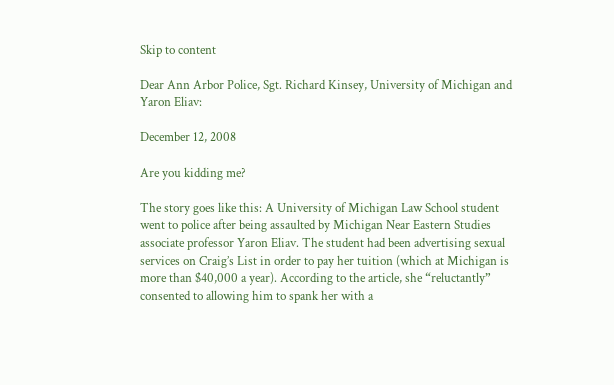Skip to content

Dear Ann Arbor Police, Sgt. Richard Kinsey, University of Michigan and Yaron Eliav:

December 12, 2008

Are you kidding me?

The story goes like this: A University of Michigan Law School student went to police after being assaulted by Michigan Near Eastern Studies associate professor Yaron Eliav. The student had been advertising sexual services on Craig’s List in order to pay her tuition (which at Michigan is more than $40,000 a year). According to the article, she “reluctantly” consented to allowing him to spank her with a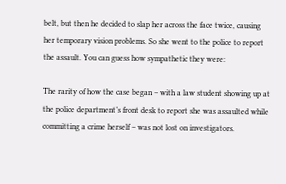belt, but then he decided to slap her across the face twice, causing her temporary vision problems. So she went to the police to report the assault. You can guess how sympathetic they were:

The rarity of how the case began – with a law student showing up at the police department’s front desk to report she was assaulted while committing a crime herself – was not lost on investigators.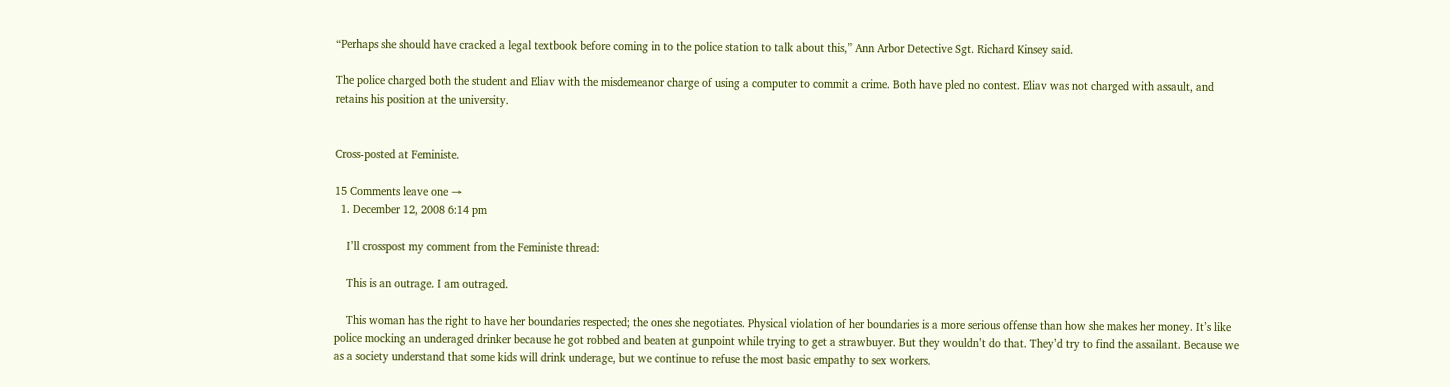“Perhaps she should have cracked a legal textbook before coming in to the police station to talk about this,” Ann Arbor Detective Sgt. Richard Kinsey said.

The police charged both the student and Eliav with the misdemeanor charge of using a computer to commit a crime. Both have pled no contest. Eliav was not charged with assault, and retains his position at the university.


Cross-posted at Feministe.

15 Comments leave one →
  1. December 12, 2008 6:14 pm

    I’ll crosspost my comment from the Feministe thread:

    This is an outrage. I am outraged.

    This woman has the right to have her boundaries respected; the ones she negotiates. Physical violation of her boundaries is a more serious offense than how she makes her money. It’s like police mocking an underaged drinker because he got robbed and beaten at gunpoint while trying to get a strawbuyer. But they wouldn’t do that. They’d try to find the assailant. Because we as a society understand that some kids will drink underage, but we continue to refuse the most basic empathy to sex workers.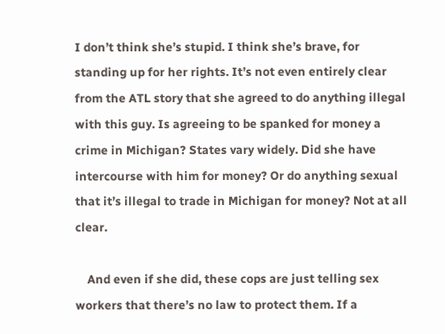I don’t think she’s stupid. I think she’s brave, for standing up for her rights. It’s not even entirely clear from the ATL story that she agreed to do anything illegal with this guy. Is agreeing to be spanked for money a crime in Michigan? States vary widely. Did she have intercourse with him for money? Or do anything sexual that it’s illegal to trade in Michigan for money? Not at all clear.

    And even if she did, these cops are just telling sex workers that there’s no law to protect them. If a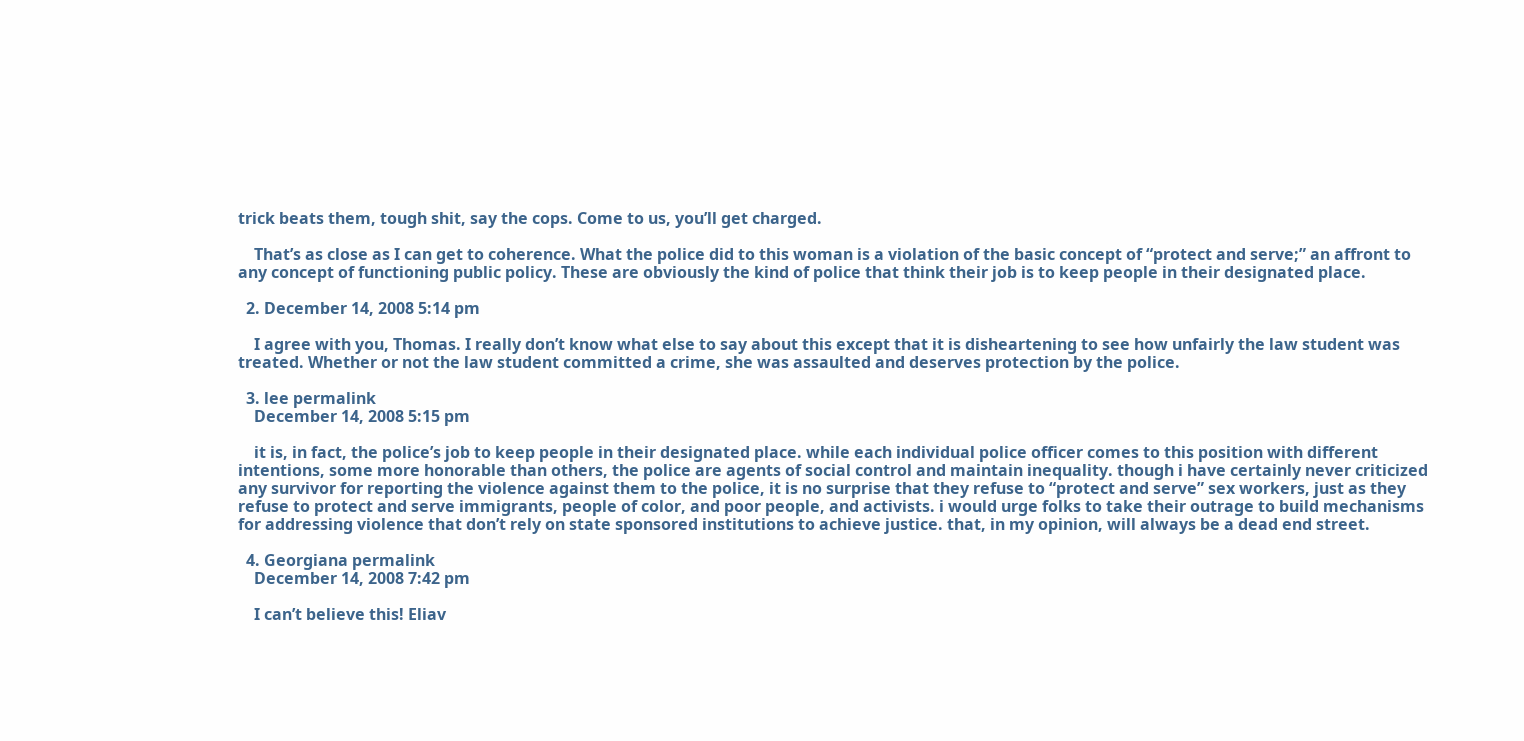trick beats them, tough shit, say the cops. Come to us, you’ll get charged.

    That’s as close as I can get to coherence. What the police did to this woman is a violation of the basic concept of “protect and serve;” an affront to any concept of functioning public policy. These are obviously the kind of police that think their job is to keep people in their designated place.

  2. December 14, 2008 5:14 pm

    I agree with you, Thomas. I really don’t know what else to say about this except that it is disheartening to see how unfairly the law student was treated. Whether or not the law student committed a crime, she was assaulted and deserves protection by the police.

  3. lee permalink
    December 14, 2008 5:15 pm

    it is, in fact, the police’s job to keep people in their designated place. while each individual police officer comes to this position with different intentions, some more honorable than others, the police are agents of social control and maintain inequality. though i have certainly never criticized any survivor for reporting the violence against them to the police, it is no surprise that they refuse to “protect and serve” sex workers, just as they refuse to protect and serve immigrants, people of color, and poor people, and activists. i would urge folks to take their outrage to build mechanisms for addressing violence that don’t rely on state sponsored institutions to achieve justice. that, in my opinion, will always be a dead end street.

  4. Georgiana permalink
    December 14, 2008 7:42 pm

    I can’t believe this! Eliav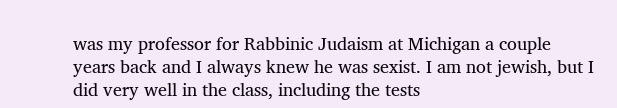was my professor for Rabbinic Judaism at Michigan a couple years back and I always knew he was sexist. I am not jewish, but I did very well in the class, including the tests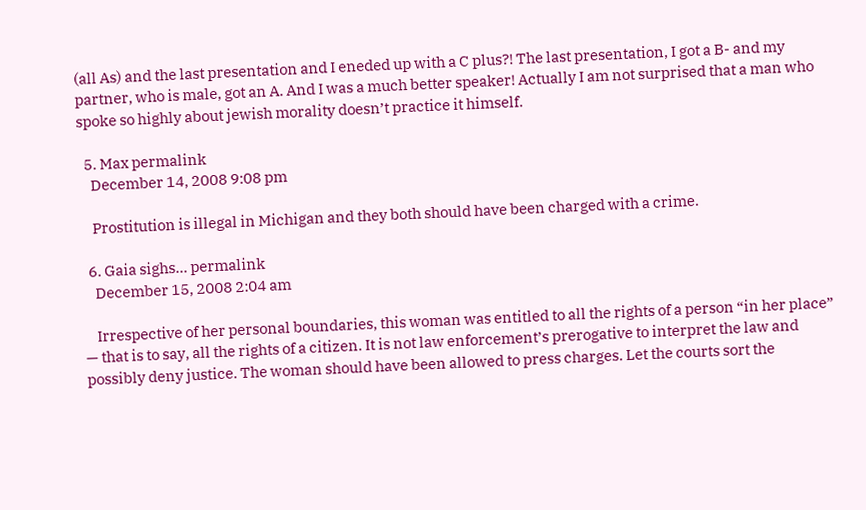(all As) and the last presentation and I eneded up with a C plus?! The last presentation, I got a B- and my partner, who is male, got an A. And I was a much better speaker! Actually I am not surprised that a man who spoke so highly about jewish morality doesn’t practice it himself.

  5. Max permalink
    December 14, 2008 9:08 pm

    Prostitution is illegal in Michigan and they both should have been charged with a crime.

  6. Gaia sighs... permalink
    December 15, 2008 2:04 am

    Irrespective of her personal boundaries, this woman was entitled to all the rights of a person “in her place” — that is to say, all the rights of a citizen. It is not law enforcement’s prerogative to interpret the law and possibly deny justice. The woman should have been allowed to press charges. Let the courts sort the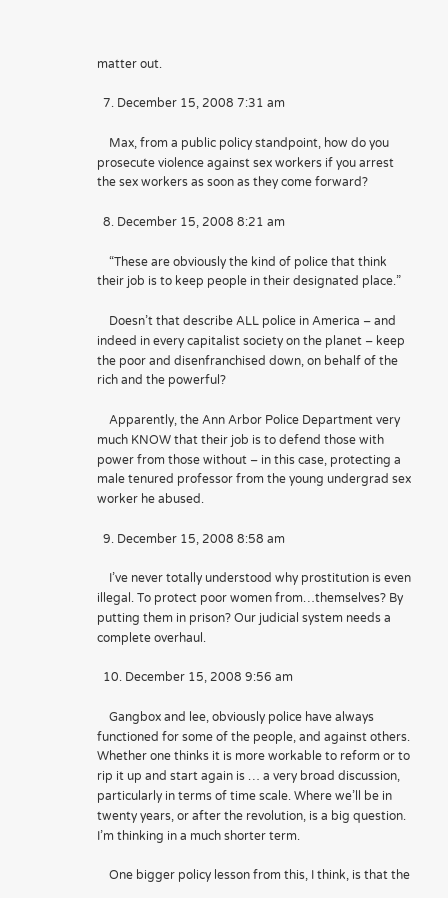matter out.

  7. December 15, 2008 7:31 am

    Max, from a public policy standpoint, how do you prosecute violence against sex workers if you arrest the sex workers as soon as they come forward?

  8. December 15, 2008 8:21 am

    “These are obviously the kind of police that think their job is to keep people in their designated place.”

    Doesn’t that describe ALL police in America – and indeed in every capitalist society on the planet – keep the poor and disenfranchised down, on behalf of the rich and the powerful?

    Apparently, the Ann Arbor Police Department very much KNOW that their job is to defend those with power from those without – in this case, protecting a male tenured professor from the young undergrad sex worker he abused.

  9. December 15, 2008 8:58 am

    I’ve never totally understood why prostitution is even illegal. To protect poor women from…themselves? By putting them in prison? Our judicial system needs a complete overhaul.

  10. December 15, 2008 9:56 am

    Gangbox and lee, obviously police have always functioned for some of the people, and against others. Whether one thinks it is more workable to reform or to rip it up and start again is … a very broad discussion, particularly in terms of time scale. Where we’ll be in twenty years, or after the revolution, is a big question. I’m thinking in a much shorter term.

    One bigger policy lesson from this, I think, is that the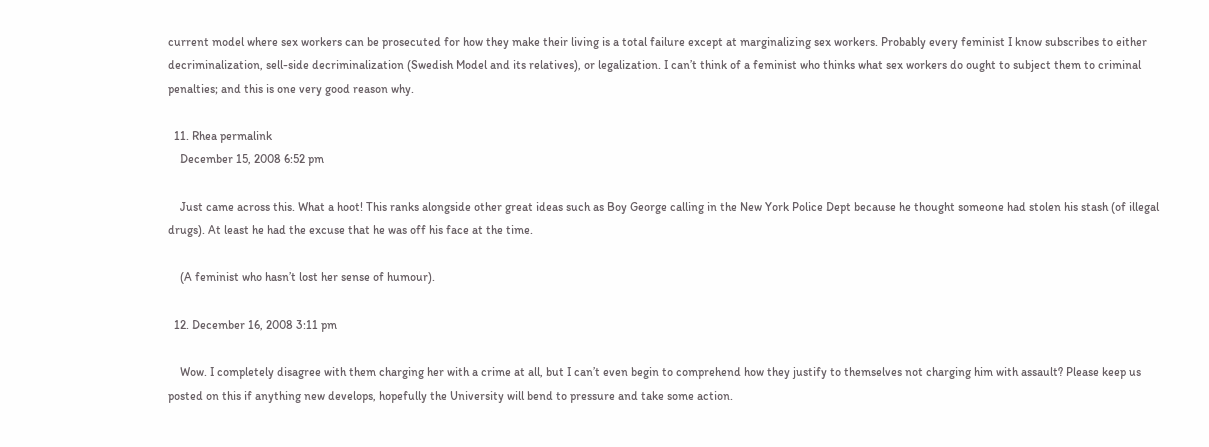current model where sex workers can be prosecuted for how they make their living is a total failure except at marginalizing sex workers. Probably every feminist I know subscribes to either decriminalization, sell-side decriminalization (Swedish Model and its relatives), or legalization. I can’t think of a feminist who thinks what sex workers do ought to subject them to criminal penalties; and this is one very good reason why.

  11. Rhea permalink
    December 15, 2008 6:52 pm

    Just came across this. What a hoot! This ranks alongside other great ideas such as Boy George calling in the New York Police Dept because he thought someone had stolen his stash (of illegal drugs). At least he had the excuse that he was off his face at the time.

    (A feminist who hasn’t lost her sense of humour).

  12. December 16, 2008 3:11 pm

    Wow. I completely disagree with them charging her with a crime at all, but I can’t even begin to comprehend how they justify to themselves not charging him with assault? Please keep us posted on this if anything new develops, hopefully the University will bend to pressure and take some action.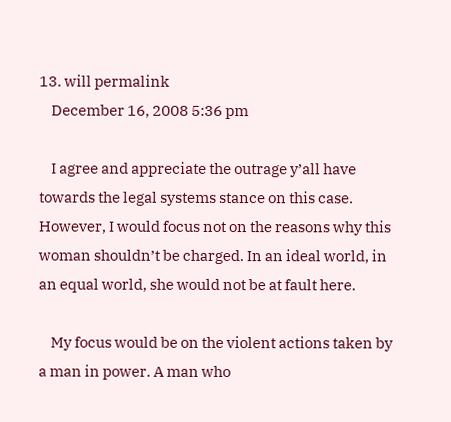13. will permalink
    December 16, 2008 5:36 pm

    I agree and appreciate the outrage y’all have towards the legal systems stance on this case. However, I would focus not on the reasons why this woman shouldn’t be charged. In an ideal world, in an equal world, she would not be at fault here.

    My focus would be on the violent actions taken by a man in power. A man who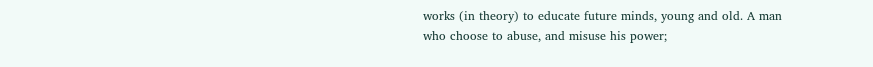works (in theory) to educate future minds, young and old. A man who choose to abuse, and misuse his power;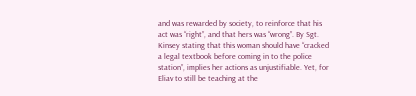and was rewarded by society, to reinforce that his act was “right”, and that hers was “wrong”. By Sgt. Kinsey stating that this woman should have “cracked a legal textbook before coming in to the police station”, implies her actions as unjustifiable. Yet, for Eliav to still be teaching at the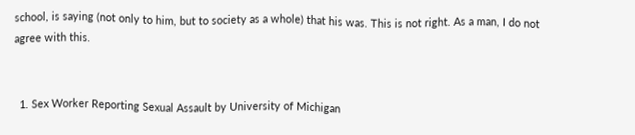school, is saying (not only to him, but to society as a whole) that his was. This is not right. As a man, I do not agree with this.


  1. Sex Worker Reporting Sexual Assault by University of Michigan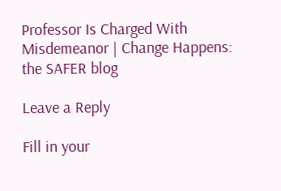Professor Is Charged With Misdemeanor | Change Happens: the SAFER blog

Leave a Reply

Fill in your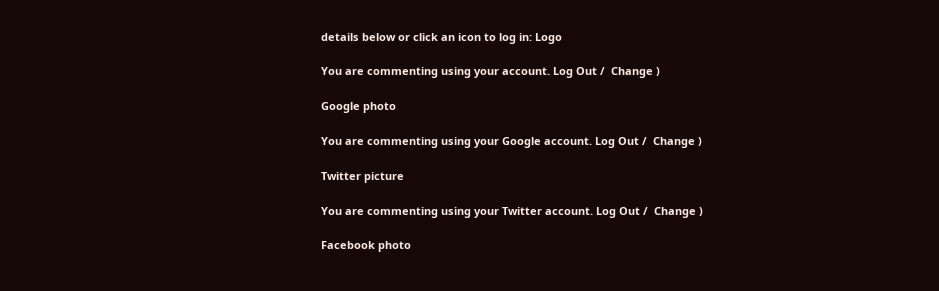details below or click an icon to log in: Logo

You are commenting using your account. Log Out /  Change )

Google photo

You are commenting using your Google account. Log Out /  Change )

Twitter picture

You are commenting using your Twitter account. Log Out /  Change )

Facebook photo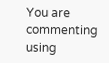You are commenting using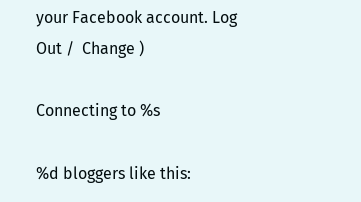your Facebook account. Log Out /  Change )

Connecting to %s

%d bloggers like this: